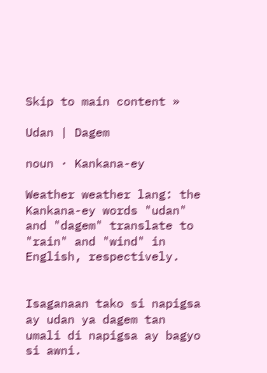Skip to main content »

Udan | Dagem

noun · Kankana-ey

Weather weather lang: the Kankana-ey words "udan" and "dagem" translate to "rain" and "wind" in English, respectively.


Isaganaan tako si napigsa ay udan ya dagem tan umali di napigsa ay bagyo si awni.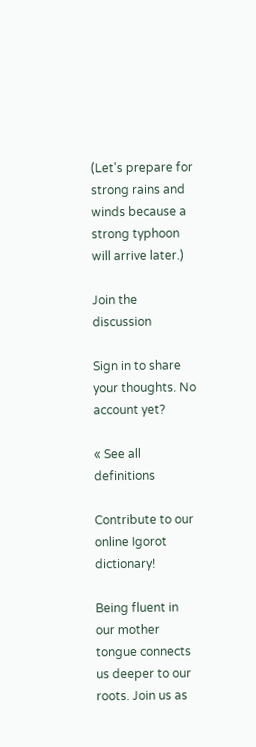(Let's prepare for strong rains and winds because a strong typhoon will arrive later.)

Join the discussion

Sign in to share your thoughts. No account yet?

« See all definitions

Contribute to our online Igorot dictionary!

Being fluent in our mother tongue connects us deeper to our roots. Join us as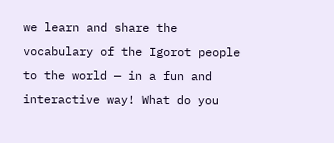we learn and share the vocabulary of the Igorot people to the world — in a fun and interactive way! What do you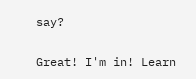say?

Great! I'm in! Learn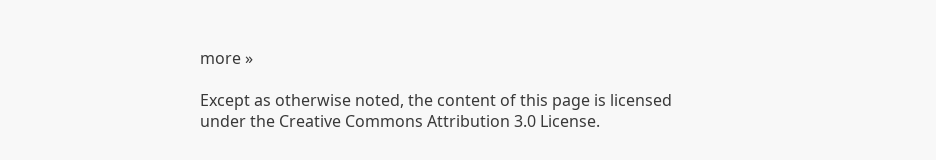more »

Except as otherwise noted, the content of this page is licensed under the Creative Commons Attribution 3.0 License.